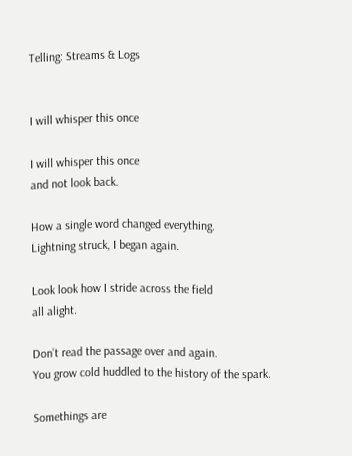Telling: Streams & Logs


I will whisper this once

I will whisper this once
and not look back.

How a single word changed everything.
Lightning struck, I began again.

Look look how I stride across the field
all alight.

Don’t read the passage over and again.
You grow cold huddled to the history of the spark.

Somethings are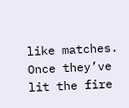like matches.
Once they’ve lit the fire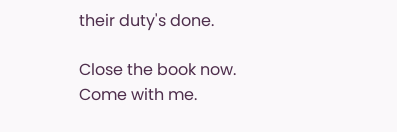their duty's done.

Close the book now.
Come with me.